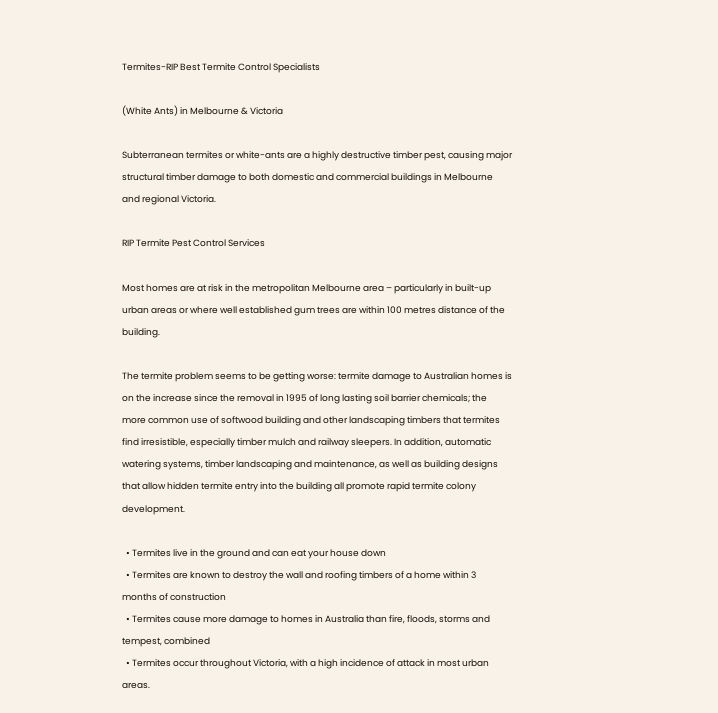Termites-RIP Best Termite Control Specialists

(White Ants) in Melbourne & Victoria

Subterranean termites or white-ants are a highly destructive timber pest, causing major structural timber damage to both domestic and commercial buildings in Melbourne and regional Victoria.

RIP Termite Pest Control Services

Most homes are at risk in the metropolitan Melbourne area – particularly in built-up urban areas or where well established gum trees are within 100 metres distance of the building.

The termite problem seems to be getting worse: termite damage to Australian homes is on the increase since the removal in 1995 of long lasting soil barrier chemicals; the more common use of softwood building and other landscaping timbers that termites find irresistible, especially timber mulch and railway sleepers. In addition, automatic watering systems, timber landscaping and maintenance, as well as building designs that allow hidden termite entry into the building all promote rapid termite colony development.

  • Termites live in the ground and can eat your house down
  • Termites are known to destroy the wall and roofing timbers of a home within 3 months of construction
  • Termites cause more damage to homes in Australia than fire, floods, storms and tempest, combined
  • Termites occur throughout Victoria, with a high incidence of attack in most urban areas.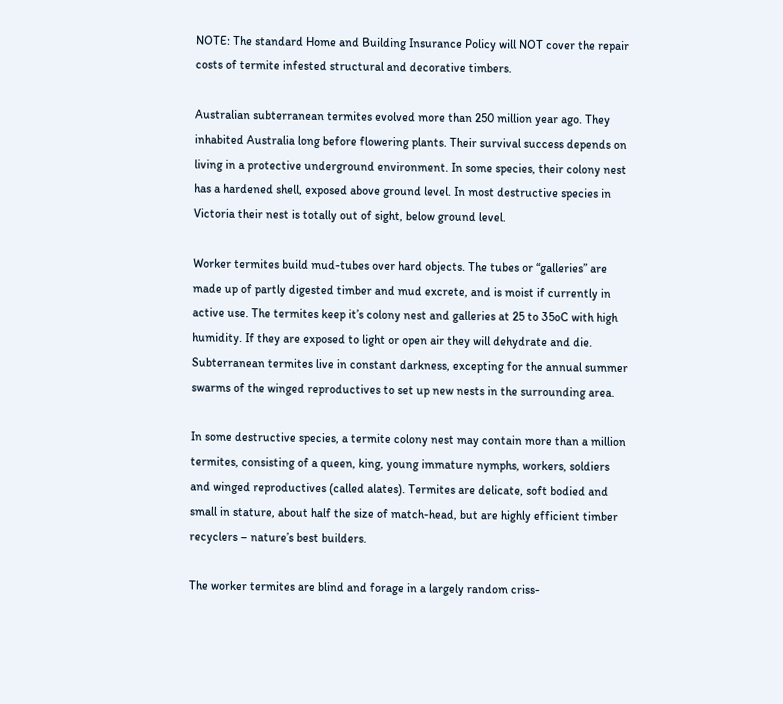NOTE: The standard Home and Building Insurance Policy will NOT cover the repair costs of termite infested structural and decorative timbers.

Australian subterranean termites evolved more than 250 million year ago. They inhabited Australia long before flowering plants. Their survival success depends on living in a protective underground environment. In some species, their colony nest has a hardened shell, exposed above ground level. In most destructive species in Victoria their nest is totally out of sight, below ground level.

Worker termites build mud-tubes over hard objects. The tubes or “galleries” are made up of partly digested timber and mud excrete, and is moist if currently in active use. The termites keep it’s colony nest and galleries at 25 to 35oC with high humidity. If they are exposed to light or open air they will dehydrate and die. Subterranean termites live in constant darkness, excepting for the annual summer swarms of the winged reproductives to set up new nests in the surrounding area.

In some destructive species, a termite colony nest may contain more than a million termites, consisting of a queen, king, young immature nymphs, workers, soldiers and winged reproductives (called alates). Termites are delicate, soft bodied and small in stature, about half the size of match-head, but are highly efficient timber recyclers – nature’s best builders.

The worker termites are blind and forage in a largely random criss-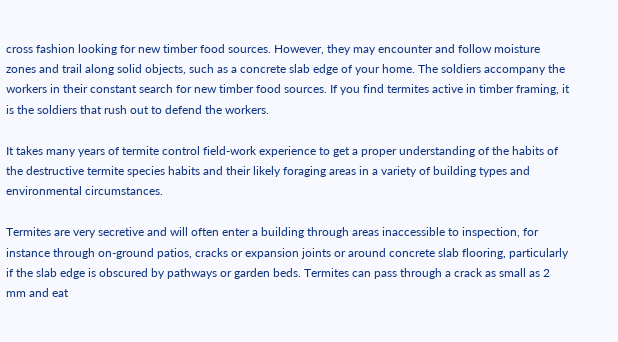cross fashion looking for new timber food sources. However, they may encounter and follow moisture zones and trail along solid objects, such as a concrete slab edge of your home. The soldiers accompany the workers in their constant search for new timber food sources. If you find termites active in timber framing, it is the soldiers that rush out to defend the workers.

It takes many years of termite control field-work experience to get a proper understanding of the habits of the destructive termite species habits and their likely foraging areas in a variety of building types and environmental circumstances.

Termites are very secretive and will often enter a building through areas inaccessible to inspection, for instance through on-ground patios, cracks or expansion joints or around concrete slab flooring, particularly if the slab edge is obscured by pathways or garden beds. Termites can pass through a crack as small as 2 mm and eat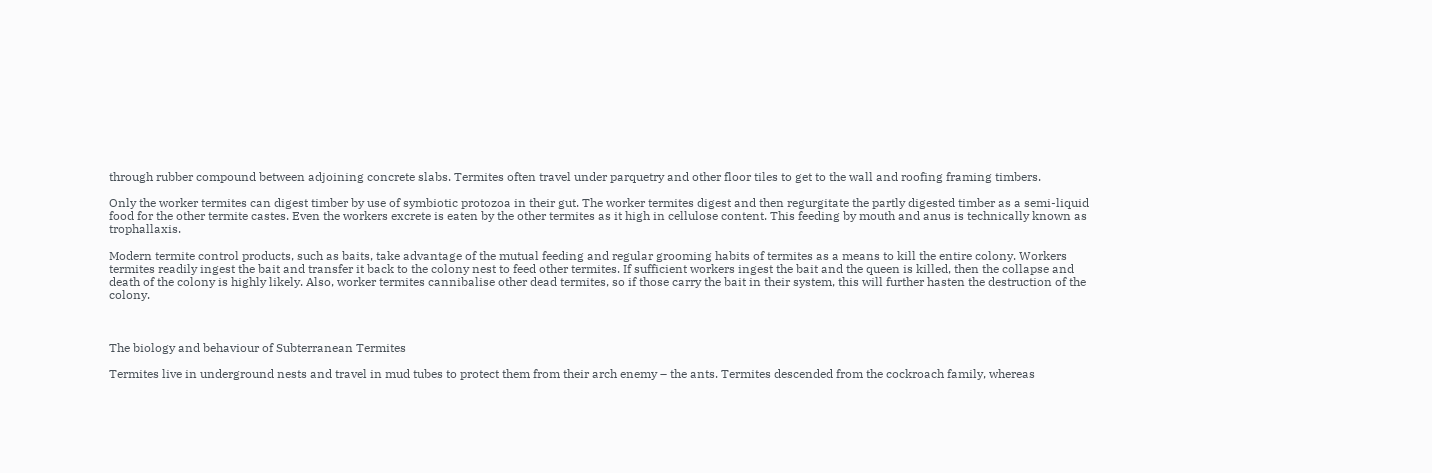through rubber compound between adjoining concrete slabs. Termites often travel under parquetry and other floor tiles to get to the wall and roofing framing timbers.

Only the worker termites can digest timber by use of symbiotic protozoa in their gut. The worker termites digest and then regurgitate the partly digested timber as a semi-liquid food for the other termite castes. Even the workers excrete is eaten by the other termites as it high in cellulose content. This feeding by mouth and anus is technically known as trophallaxis.

Modern termite control products, such as baits, take advantage of the mutual feeding and regular grooming habits of termites as a means to kill the entire colony. Workers termites readily ingest the bait and transfer it back to the colony nest to feed other termites. If sufficient workers ingest the bait and the queen is killed, then the collapse and death of the colony is highly likely. Also, worker termites cannibalise other dead termites, so if those carry the bait in their system, this will further hasten the destruction of the colony.



The biology and behaviour of Subterranean Termites

Termites live in underground nests and travel in mud tubes to protect them from their arch enemy – the ants. Termites descended from the cockroach family, whereas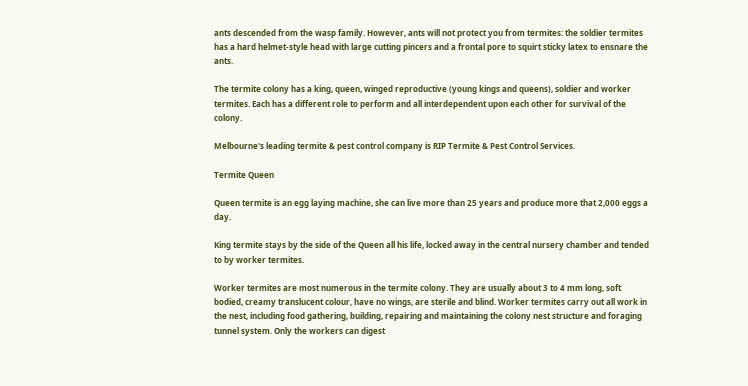ants descended from the wasp family. However, ants will not protect you from termites: the soldier termites has a hard helmet-style head with large cutting pincers and a frontal pore to squirt sticky latex to ensnare the ants.

The termite colony has a king, queen, winged reproductive (young kings and queens), soldier and worker termites. Each has a different role to perform and all interdependent upon each other for survival of the colony.

Melbourne's leading termite & pest control company is RIP Termite & Pest Control Services.

Termite Queen

Queen termite is an egg laying machine, she can live more than 25 years and produce more that 2,000 eggs a day.

King termite stays by the side of the Queen all his life, locked away in the central nursery chamber and tended to by worker termites.

Worker termites are most numerous in the termite colony. They are usually about 3 to 4 mm long, soft bodied, creamy translucent colour, have no wings, are sterile and blind. Worker termites carry out all work in the nest, including food gathering, building, repairing and maintaining the colony nest structure and foraging tunnel system. Only the workers can digest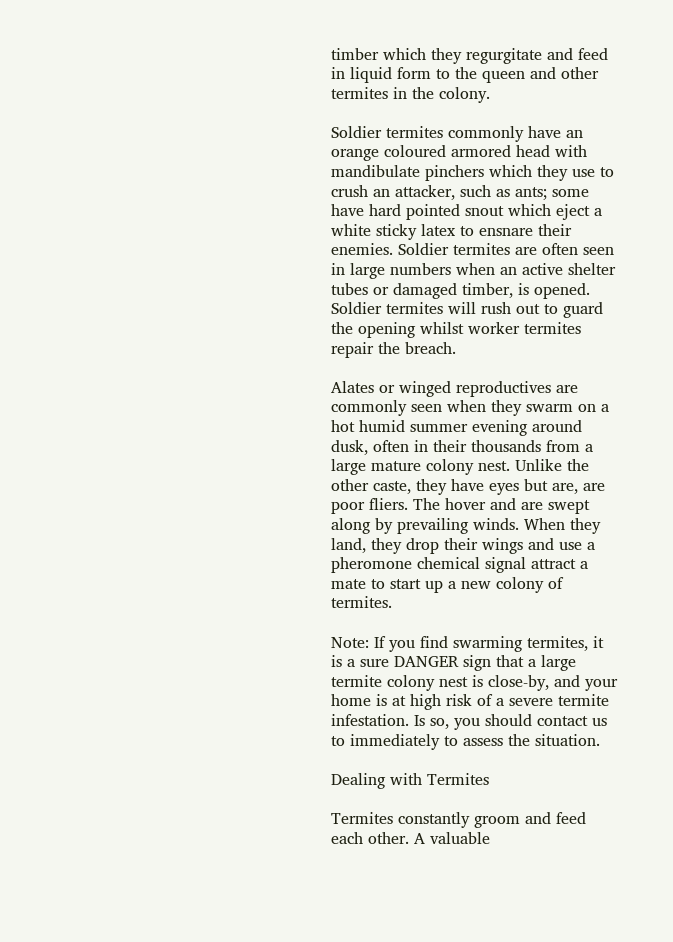timber which they regurgitate and feed in liquid form to the queen and other termites in the colony.

Soldier termites commonly have an orange coloured armored head with mandibulate pinchers which they use to crush an attacker, such as ants; some have hard pointed snout which eject a white sticky latex to ensnare their enemies. Soldier termites are often seen in large numbers when an active shelter tubes or damaged timber, is opened. Soldier termites will rush out to guard the opening whilst worker termites repair the breach.

Alates or winged reproductives are commonly seen when they swarm on a hot humid summer evening around dusk, often in their thousands from a large mature colony nest. Unlike the other caste, they have eyes but are, are poor fliers. The hover and are swept along by prevailing winds. When they land, they drop their wings and use a pheromone chemical signal attract a mate to start up a new colony of termites.

Note: If you find swarming termites, it is a sure DANGER sign that a large termite colony nest is close-by, and your home is at high risk of a severe termite infestation. Is so, you should contact us to immediately to assess the situation.

Dealing with Termites

Termites constantly groom and feed each other. A valuable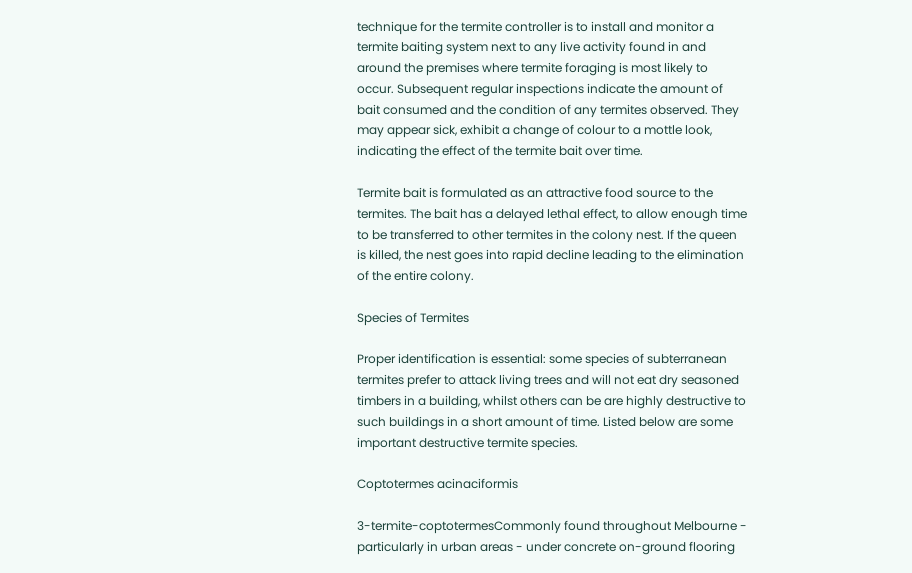technique for the termite controller is to install and monitor a termite baiting system next to any live activity found in and around the premises where termite foraging is most likely to occur. Subsequent regular inspections indicate the amount of bait consumed and the condition of any termites observed. They may appear sick, exhibit a change of colour to a mottle look, indicating the effect of the termite bait over time.

Termite bait is formulated as an attractive food source to the termites. The bait has a delayed lethal effect, to allow enough time to be transferred to other termites in the colony nest. If the queen is killed, the nest goes into rapid decline leading to the elimination of the entire colony.

Species of Termites

Proper identification is essential: some species of subterranean termites prefer to attack living trees and will not eat dry seasoned timbers in a building, whilst others can be are highly destructive to such buildings in a short amount of time. Listed below are some important destructive termite species.

Coptotermes acinaciformis

3-termite-coptotermesCommonly found throughout Melbourne - particularly in urban areas - under concrete on-ground flooring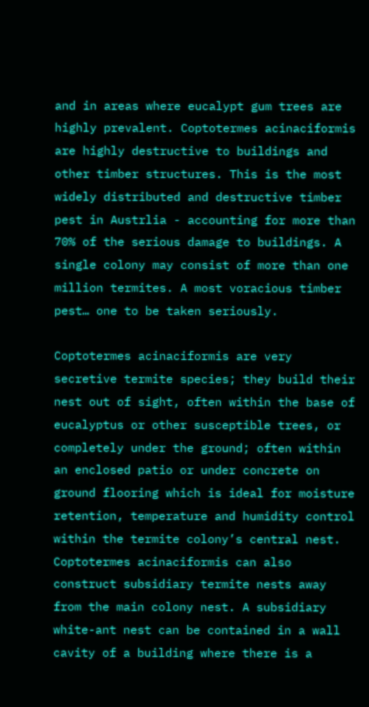and in areas where eucalypt gum trees are highly prevalent. Coptotermes acinaciformis are highly destructive to buildings and other timber structures. This is the most widely distributed and destructive timber pest in Austrlia - accounting for more than 70% of the serious damage to buildings. A single colony may consist of more than one million termites. A most voracious timber pest… one to be taken seriously.

Coptotermes acinaciformis are very secretive termite species; they build their nest out of sight, often within the base of eucalyptus or other susceptible trees, or completely under the ground; often within an enclosed patio or under concrete on ground flooring which is ideal for moisture retention, temperature and humidity control within the termite colony’s central nest. Coptotermes acinaciformis can also construct subsidiary termite nests away from the main colony nest. A subsidiary white-ant nest can be contained in a wall cavity of a building where there is a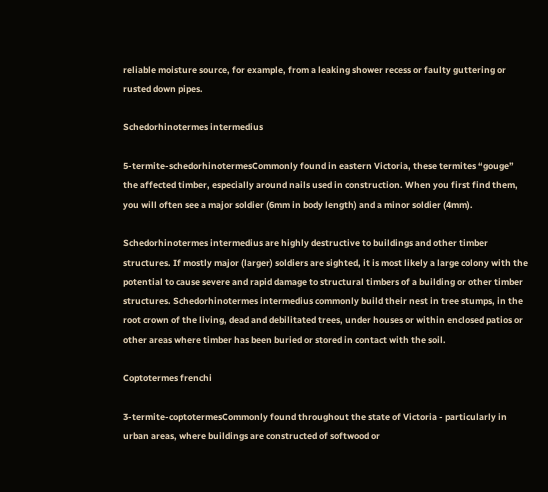reliable moisture source, for example, from a leaking shower recess or faulty guttering or rusted down pipes.

Schedorhinotermes intermedius

5-termite-schedorhinotermesCommonly found in eastern Victoria, these termites “gouge” the affected timber, especially around nails used in construction. When you first find them, you will often see a major soldier (6mm in body length) and a minor soldier (4mm).

Schedorhinotermes intermedius are highly destructive to buildings and other timber structures. If mostly major (larger) soldiers are sighted, it is most likely a large colony with the potential to cause severe and rapid damage to structural timbers of a building or other timber structures. Schedorhinotermes intermedius commonly build their nest in tree stumps, in the root crown of the living, dead and debilitated trees, under houses or within enclosed patios or other areas where timber has been buried or stored in contact with the soil.

Coptotermes frenchi

3-termite-coptotermesCommonly found throughout the state of Victoria - particularly in urban areas, where buildings are constructed of softwood or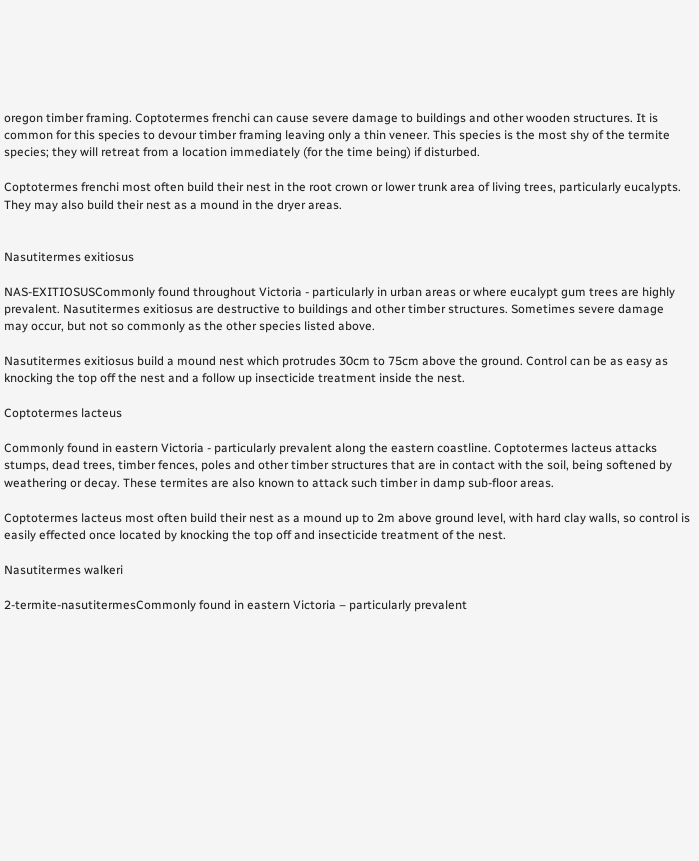oregon timber framing. Coptotermes frenchi can cause severe damage to buildings and other wooden structures. It is common for this species to devour timber framing leaving only a thin veneer. This species is the most shy of the termite species; they will retreat from a location immediately (for the time being) if disturbed.

Coptotermes frenchi most often build their nest in the root crown or lower trunk area of living trees, particularly eucalypts. They may also build their nest as a mound in the dryer areas.


Nasutitermes exitiosus

NAS-EXITIOSUSCommonly found throughout Victoria - particularly in urban areas or where eucalypt gum trees are highly prevalent. Nasutitermes exitiosus are destructive to buildings and other timber structures. Sometimes severe damage may occur, but not so commonly as the other species listed above.

Nasutitermes exitiosus build a mound nest which protrudes 30cm to 75cm above the ground. Control can be as easy as knocking the top off the nest and a follow up insecticide treatment inside the nest.

Coptotermes lacteus

Commonly found in eastern Victoria - particularly prevalent along the eastern coastline. Coptotermes lacteus attacks stumps, dead trees, timber fences, poles and other timber structures that are in contact with the soil, being softened by weathering or decay. These termites are also known to attack such timber in damp sub-floor areas.

Coptotermes lacteus most often build their nest as a mound up to 2m above ground level, with hard clay walls, so control is easily effected once located by knocking the top off and insecticide treatment of the nest.

Nasutitermes walkeri

2-termite-nasutitermesCommonly found in eastern Victoria – particularly prevalent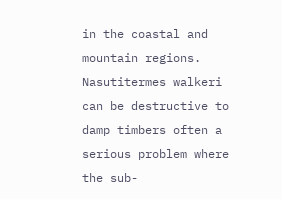in the coastal and mountain regions. Nasutitermes walkeri can be destructive to damp timbers often a serious problem where the sub-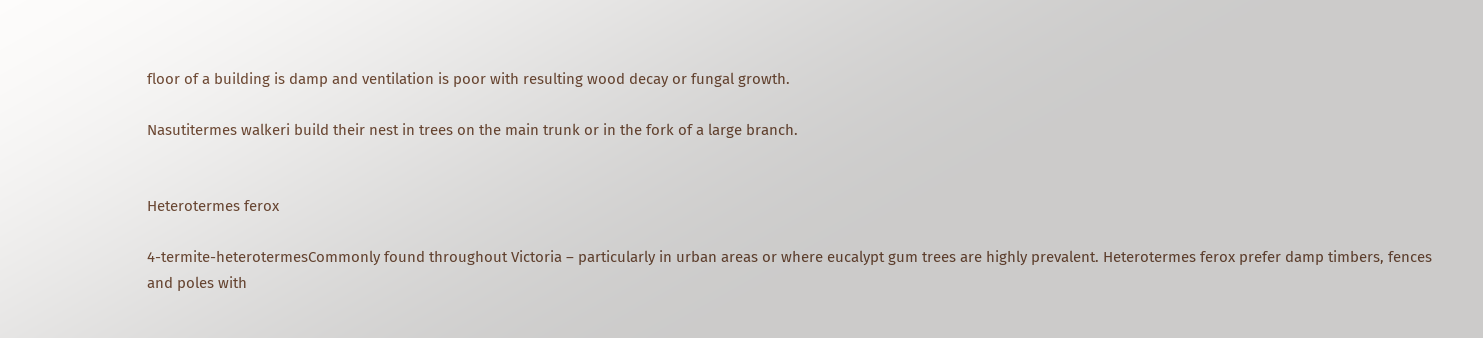floor of a building is damp and ventilation is poor with resulting wood decay or fungal growth.

Nasutitermes walkeri build their nest in trees on the main trunk or in the fork of a large branch.


Heterotermes ferox

4-termite-heterotermesCommonly found throughout Victoria – particularly in urban areas or where eucalypt gum trees are highly prevalent. Heterotermes ferox prefer damp timbers, fences and poles with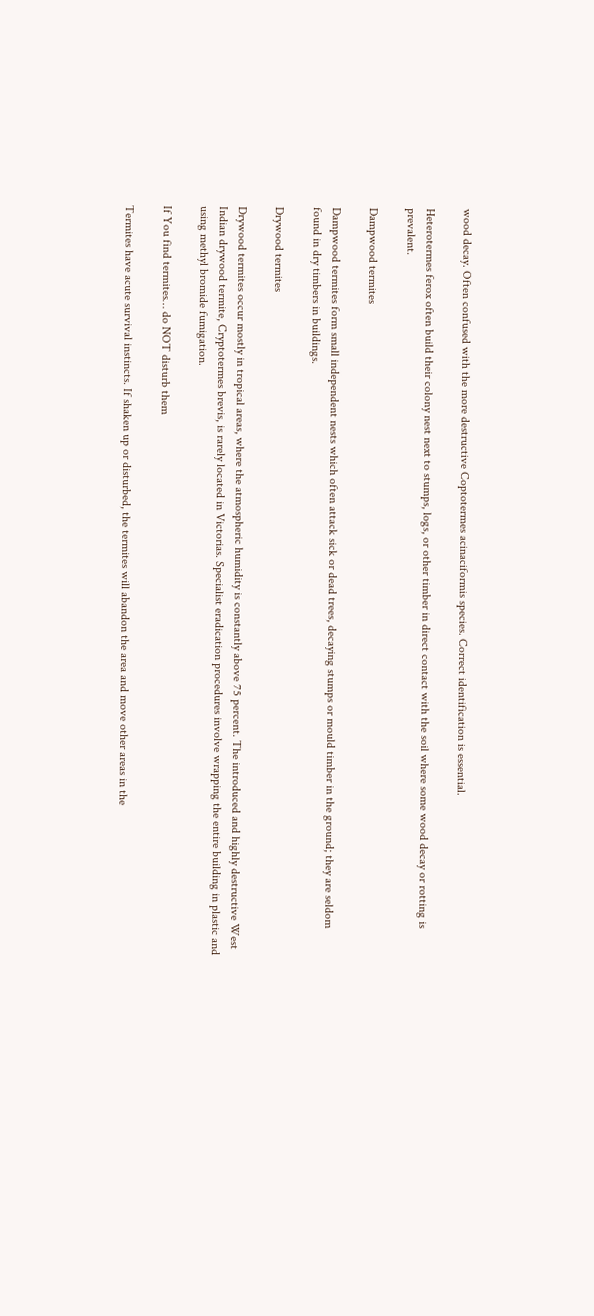wood decay. Often confused with the more destructive Coptotermes acinaciformis species. Correct identification is essential.

Heterotermes ferox often build their colony nest next to stumps, logs, or other timber in direct contact with the soil where some wood decay or rotting is prevalent.

Dampwood termites

Dampwood termites form small independent nests which often attack sick or dead trees, decaying stumps or mould timber in the ground; they are seldom found in dry timbers in buildings.

Drywood termites

Drywood termites occur mostly in tropical areas, where the atmospheric humidity is constantly above 75 percent. The introduced and highly destructive West Indian drywood termite, Cryptotermes brevis, is rarely located in Victorias. Specialist eradication procedures involve wrapping the entire building in plastic and using methyl bromide fumigation.

If You find termites… do NOT disturb them

Termites have acute survival instincts. If shaken up or disturbed, the termites will abandon the area and move other areas in the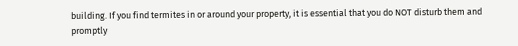building. If you find termites in or around your property, it is essential that you do NOT disturb them and promptly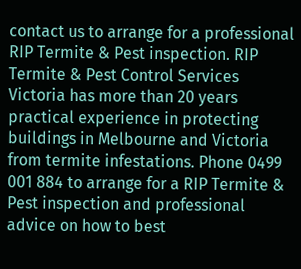contact us to arrange for a professional RIP Termite & Pest inspection. RIP Termite & Pest Control Services Victoria has more than 20 years practical experience in protecting buildings in Melbourne and Victoria from termite infestations. Phone 0499 001 884 to arrange for a RIP Termite & Pest inspection and professional advice on how to best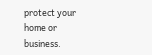protect your home or business.